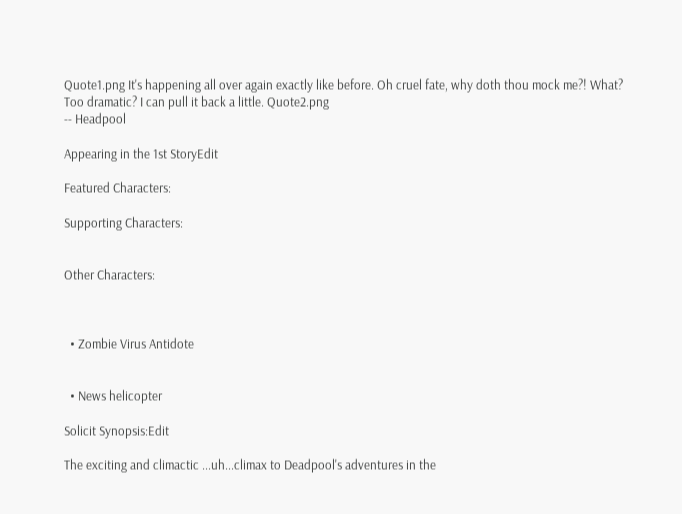Quote1.png It's happening all over again exactly like before. Oh cruel fate, why doth thou mock me?! What? Too dramatic? I can pull it back a little. Quote2.png
-- Headpool

Appearing in the 1st StoryEdit

Featured Characters:

Supporting Characters:


Other Characters:



  • Zombie Virus Antidote


  • News helicopter

Solicit Synopsis:Edit

The exciting and climactic ...uh...climax to Deadpool's adventures in the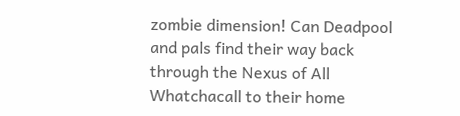zombie dimension! Can Deadpool and pals find their way back through the Nexus of All Whatchacall to their home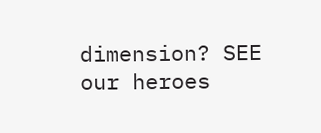dimension? SEE our heroes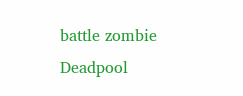battle zombie Deadpool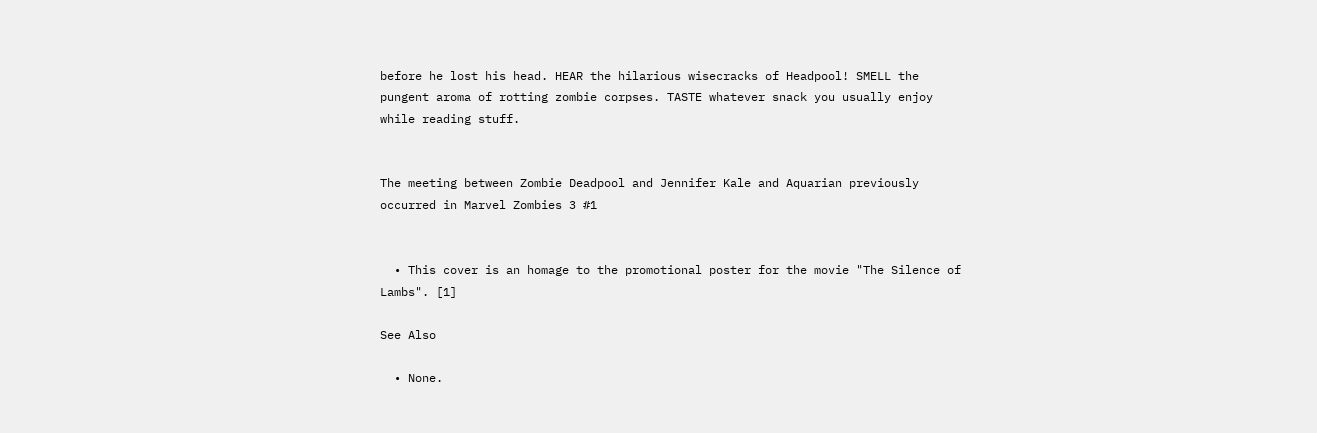before he lost his head. HEAR the hilarious wisecracks of Headpool! SMELL the pungent aroma of rotting zombie corpses. TASTE whatever snack you usually enjoy while reading stuff.


The meeting between Zombie Deadpool and Jennifer Kale and Aquarian previously occurred in Marvel Zombies 3 #1


  • This cover is an homage to the promotional poster for the movie "The Silence of Lambs". [1]

See Also

  • None.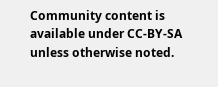Community content is available under CC-BY-SA unless otherwise noted.